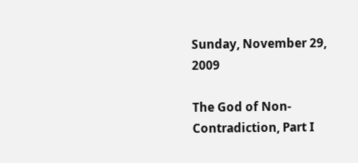Sunday, November 29, 2009

The God of Non-Contradiction, Part I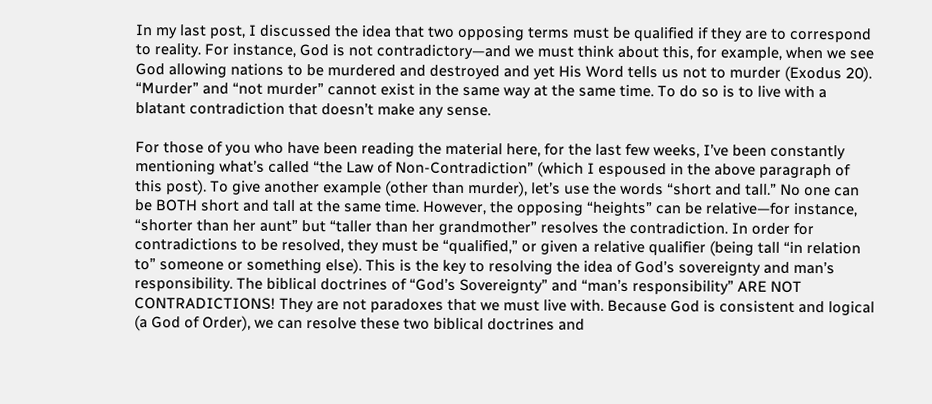In my last post, I discussed the idea that two opposing terms must be qualified if they are to correspond to reality. For instance, God is not contradictory—and we must think about this, for example, when we see God allowing nations to be murdered and destroyed and yet His Word tells us not to murder (Exodus 20). “Murder” and “not murder” cannot exist in the same way at the same time. To do so is to live with a blatant contradiction that doesn’t make any sense.

For those of you who have been reading the material here, for the last few weeks, I’ve been constantly mentioning what’s called “the Law of Non-Contradiction” (which I espoused in the above paragraph of this post). To give another example (other than murder), let’s use the words “short and tall.” No one can be BOTH short and tall at the same time. However, the opposing “heights” can be relative—for instance, “shorter than her aunt” but “taller than her grandmother” resolves the contradiction. In order for contradictions to be resolved, they must be “qualified,” or given a relative qualifier (being tall “in relation to” someone or something else). This is the key to resolving the idea of God’s sovereignty and man’s responsibility. The biblical doctrines of “God’s Sovereignty” and “man’s responsibility” ARE NOT CONTRADICTIONS! They are not paradoxes that we must live with. Because God is consistent and logical (a God of Order), we can resolve these two biblical doctrines and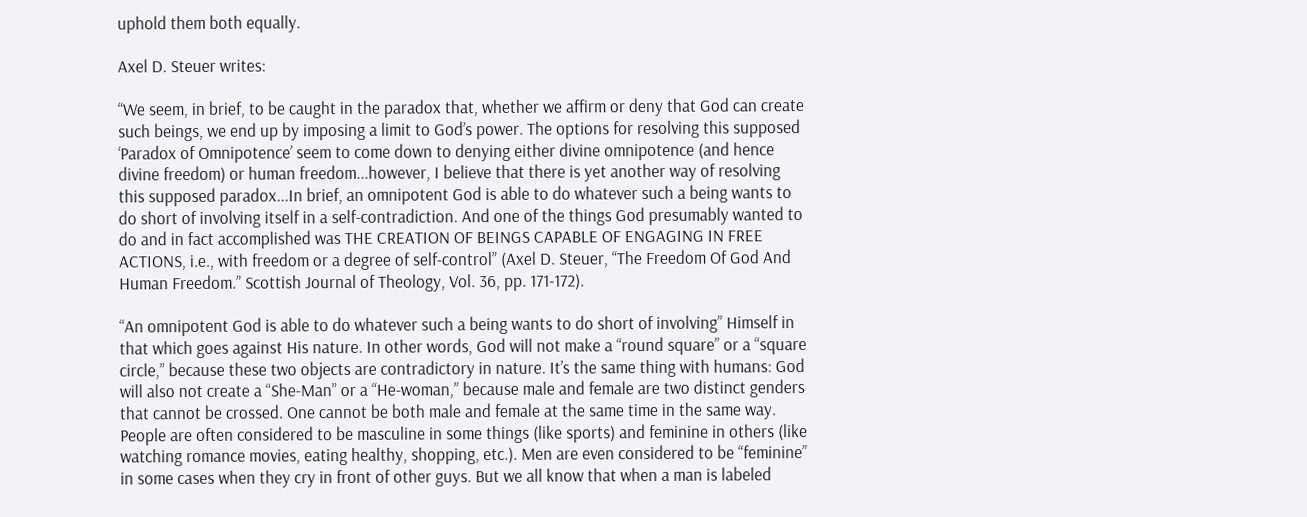uphold them both equally.

Axel D. Steuer writes:

“We seem, in brief, to be caught in the paradox that, whether we affirm or deny that God can create such beings, we end up by imposing a limit to God’s power. The options for resolving this supposed ‘Paradox of Omnipotence’ seem to come down to denying either divine omnipotence (and hence divine freedom) or human freedom...however, I believe that there is yet another way of resolving this supposed paradox...In brief, an omnipotent God is able to do whatever such a being wants to do short of involving itself in a self-contradiction. And one of the things God presumably wanted to do and in fact accomplished was THE CREATION OF BEINGS CAPABLE OF ENGAGING IN FREE ACTIONS, i.e., with freedom or a degree of self-control” (Axel D. Steuer, “The Freedom Of God And Human Freedom.” Scottish Journal of Theology, Vol. 36, pp. 171-172).

“An omnipotent God is able to do whatever such a being wants to do short of involving” Himself in that which goes against His nature. In other words, God will not make a “round square” or a “square circle,” because these two objects are contradictory in nature. It’s the same thing with humans: God will also not create a “She-Man” or a “He-woman,” because male and female are two distinct genders that cannot be crossed. One cannot be both male and female at the same time in the same way. People are often considered to be masculine in some things (like sports) and feminine in others (like watching romance movies, eating healthy, shopping, etc.). Men are even considered to be “feminine” in some cases when they cry in front of other guys. But we all know that when a man is labeled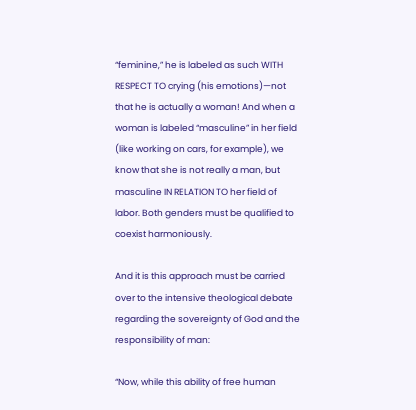“feminine,” he is labeled as such WITH RESPECT TO crying (his emotions)—not that he is actually a woman! And when a woman is labeled “masculine” in her field (like working on cars, for example), we know that she is not really a man, but masculine IN RELATION TO her field of labor. Both genders must be qualified to coexist harmoniously.

And it is this approach must be carried over to the intensive theological debate regarding the sovereignty of God and the responsibility of man:

“Now, while this ability of free human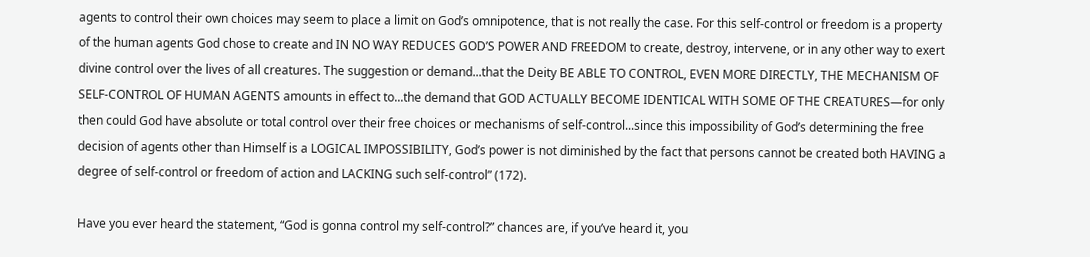agents to control their own choices may seem to place a limit on God’s omnipotence, that is not really the case. For this self-control or freedom is a property of the human agents God chose to create and IN NO WAY REDUCES GOD’S POWER AND FREEDOM to create, destroy, intervene, or in any other way to exert divine control over the lives of all creatures. The suggestion or demand...that the Deity BE ABLE TO CONTROL, EVEN MORE DIRECTLY, THE MECHANISM OF SELF-CONTROL OF HUMAN AGENTS amounts in effect to...the demand that GOD ACTUALLY BECOME IDENTICAL WITH SOME OF THE CREATURES—for only then could God have absolute or total control over their free choices or mechanisms of self-control...since this impossibility of God’s determining the free decision of agents other than Himself is a LOGICAL IMPOSSIBILITY, God’s power is not diminished by the fact that persons cannot be created both HAVING a degree of self-control or freedom of action and LACKING such self-control” (172).

Have you ever heard the statement, “God is gonna control my self-control?” chances are, if you’ve heard it, you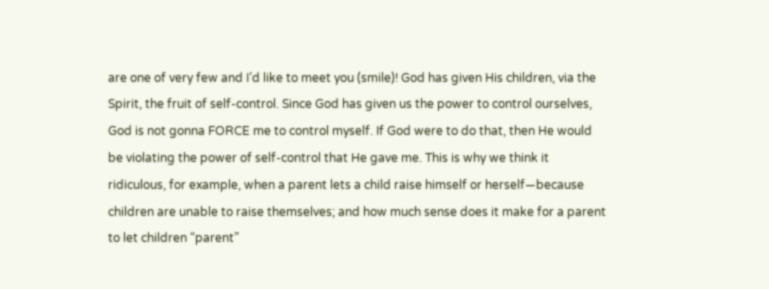are one of very few and I’d like to meet you (smile)! God has given His children, via the Spirit, the fruit of self-control. Since God has given us the power to control ourselves, God is not gonna FORCE me to control myself. If God were to do that, then He would be violating the power of self-control that He gave me. This is why we think it ridiculous, for example, when a parent lets a child raise himself or herself—because children are unable to raise themselves; and how much sense does it make for a parent to let children “parent”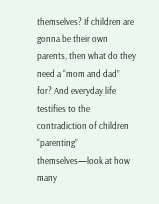themselves? If children are gonna be their own parents, then what do they need a “mom and dad” for? And everyday life testifies to the contradiction of children “parenting” themselves—look at how many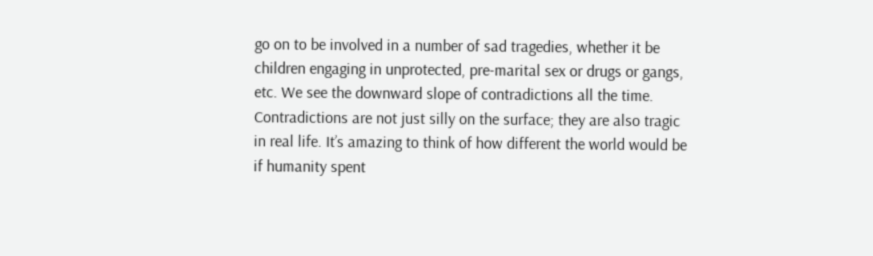go on to be involved in a number of sad tragedies, whether it be children engaging in unprotected, pre-marital sex or drugs or gangs, etc. We see the downward slope of contradictions all the time. Contradictions are not just silly on the surface; they are also tragic in real life. It’s amazing to think of how different the world would be if humanity spent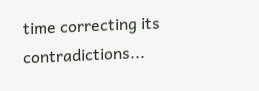time correcting its contradictions...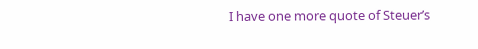I have one more quote of Steuer’s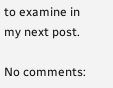to examine in my next post.

No comments: